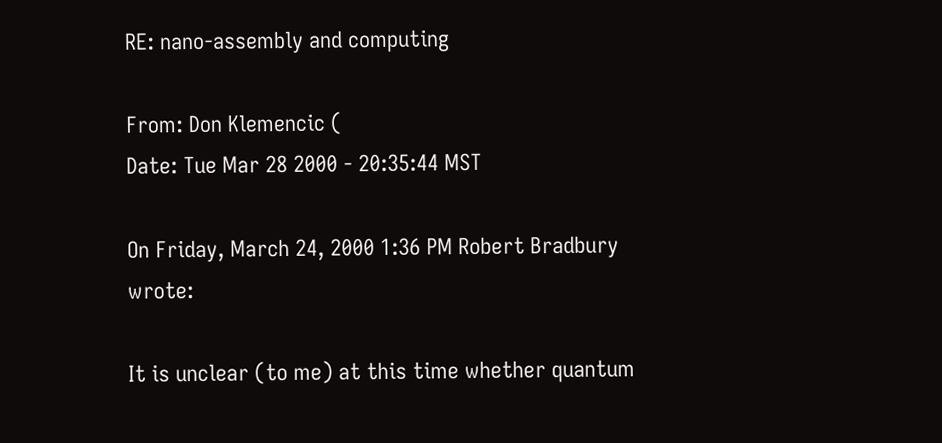RE: nano-assembly and computing

From: Don Klemencic (
Date: Tue Mar 28 2000 - 20:35:44 MST

On Friday, March 24, 2000 1:36 PM Robert Bradbury wrote:

It is unclear (to me) at this time whether quantum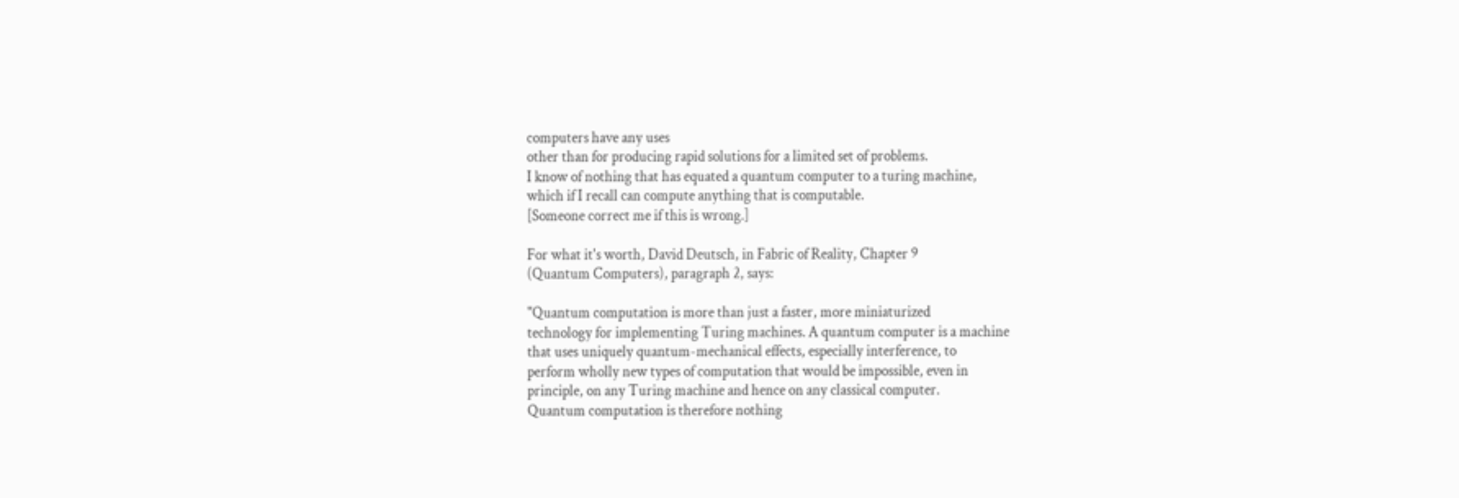computers have any uses
other than for producing rapid solutions for a limited set of problems.
I know of nothing that has equated a quantum computer to a turing machine,
which if I recall can compute anything that is computable.
[Someone correct me if this is wrong.]

For what it's worth, David Deutsch, in Fabric of Reality, Chapter 9
(Quantum Computers), paragraph 2, says:

"Quantum computation is more than just a faster, more miniaturized
technology for implementing Turing machines. A quantum computer is a machine
that uses uniquely quantum-mechanical effects, especially interference, to
perform wholly new types of computation that would be impossible, even in
principle, on any Turing machine and hence on any classical computer.
Quantum computation is therefore nothing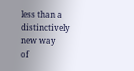less than a distinctively new way
of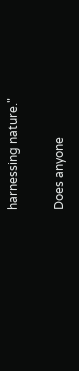harnessing nature."

Does anyone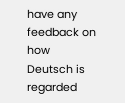have any feedback on how Deutsch is regarded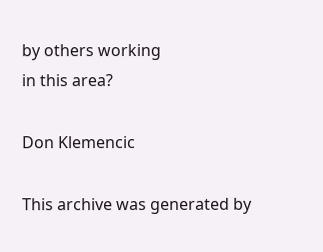by others working
in this area?

Don Klemencic

This archive was generated by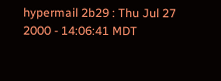hypermail 2b29 : Thu Jul 27 2000 - 14:06:41 MDT